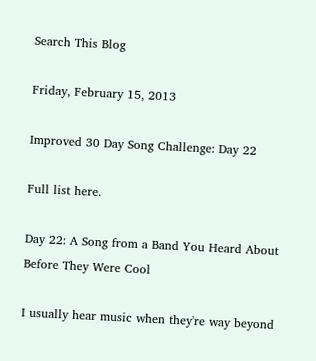Search This Blog

Friday, February 15, 2013

Improved 30 Day Song Challenge: Day 22

Full list here.

Day 22: A Song from a Band You Heard About Before They Were Cool

I usually hear music when they're way beyond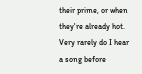their prime, or when they're already hot. Very rarely do I hear a song before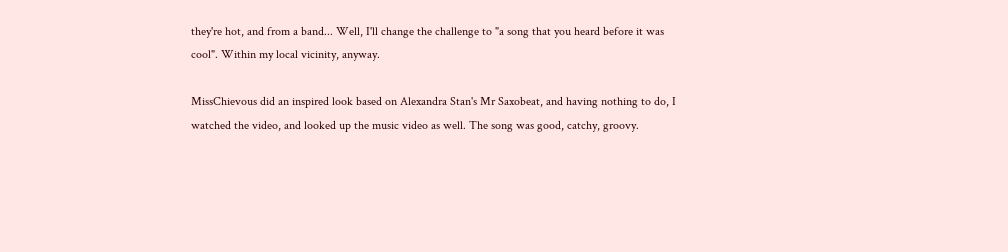they're hot, and from a band... Well, I'll change the challenge to "a song that you heard before it was cool". Within my local vicinity, anyway.

MissChievous did an inspired look based on Alexandra Stan's Mr Saxobeat, and having nothing to do, I watched the video, and looked up the music video as well. The song was good, catchy, groovy.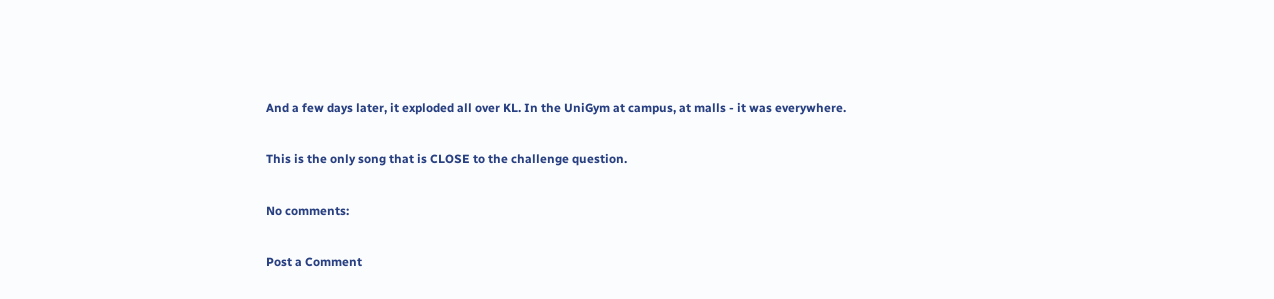And a few days later, it exploded all over KL. In the UniGym at campus, at malls - it was everywhere.

This is the only song that is CLOSE to the challenge question.

No comments:

Post a Comment